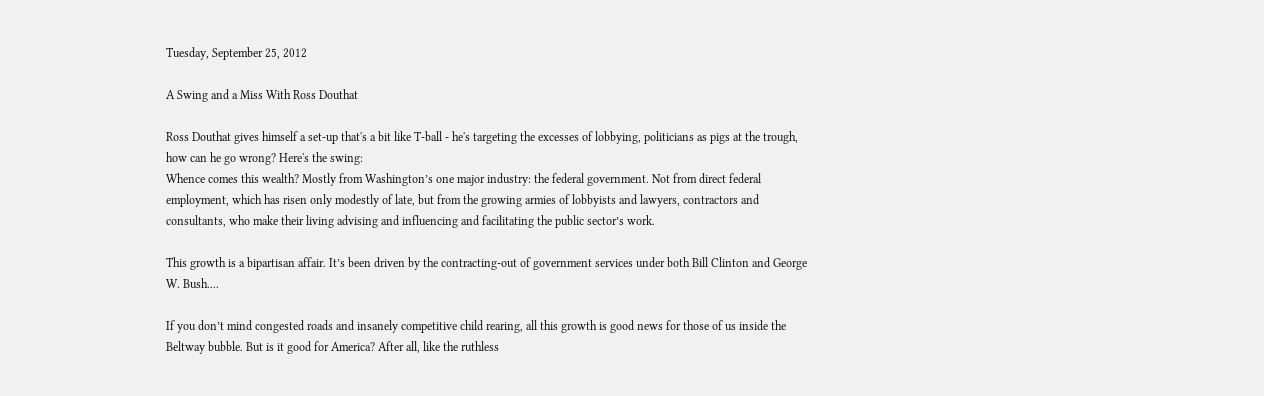Tuesday, September 25, 2012

A Swing and a Miss With Ross Douthat

Ross Douthat gives himself a set-up that's a bit like T-ball - he's targeting the excesses of lobbying, politicians as pigs at the trough, how can he go wrong? Here's the swing:
Whence comes this wealth? Mostly from Washington’s one major industry: the federal government. Not from direct federal employment, which has risen only modestly of late, but from the growing armies of lobbyists and lawyers, contractors and consultants, who make their living advising and influencing and facilitating the public sector’s work.

This growth is a bipartisan affair. It’s been driven by the contracting-out of government services under both Bill Clinton and George W. Bush....

If you don’t mind congested roads and insanely competitive child rearing, all this growth is good news for those of us inside the Beltway bubble. But is it good for America? After all, like the ruthless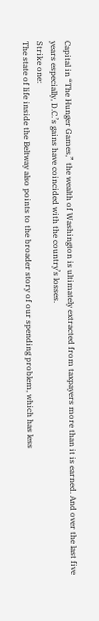Capital in “The Hunger Games,” the wealth of Washington is ultimately extracted from taxpayers more than it is earned. And over the last five years especially, D.C.’s gains have coincided with the country’s losses.
Strike one:
The state of life inside the Beltway also points to the broader story of our spending problem, which has less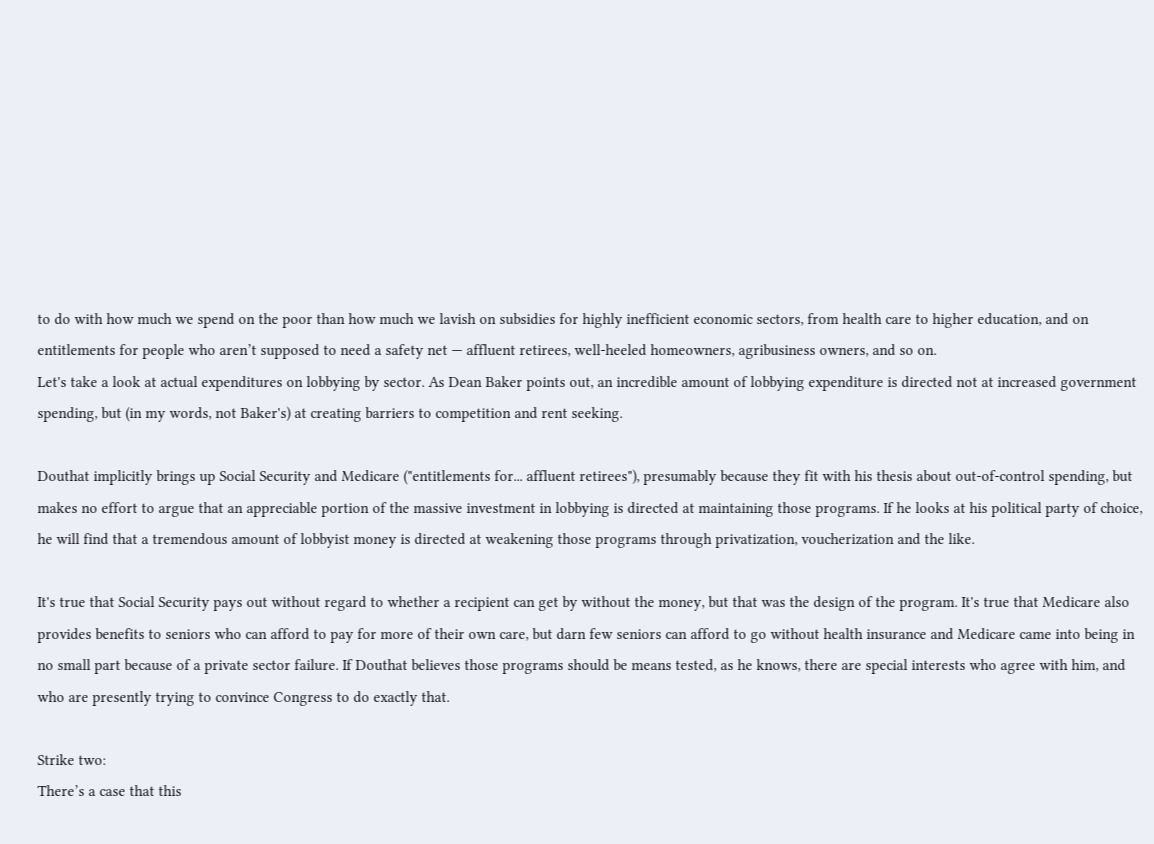to do with how much we spend on the poor than how much we lavish on subsidies for highly inefficient economic sectors, from health care to higher education, and on entitlements for people who aren’t supposed to need a safety net — affluent retirees, well-heeled homeowners, agribusiness owners, and so on.
Let's take a look at actual expenditures on lobbying by sector. As Dean Baker points out, an incredible amount of lobbying expenditure is directed not at increased government spending, but (in my words, not Baker's) at creating barriers to competition and rent seeking.

Douthat implicitly brings up Social Security and Medicare ("entitlements for... affluent retirees"), presumably because they fit with his thesis about out-of-control spending, but makes no effort to argue that an appreciable portion of the massive investment in lobbying is directed at maintaining those programs. If he looks at his political party of choice, he will find that a tremendous amount of lobbyist money is directed at weakening those programs through privatization, voucherization and the like.

It's true that Social Security pays out without regard to whether a recipient can get by without the money, but that was the design of the program. It's true that Medicare also provides benefits to seniors who can afford to pay for more of their own care, but darn few seniors can afford to go without health insurance and Medicare came into being in no small part because of a private sector failure. If Douthat believes those programs should be means tested, as he knows, there are special interests who agree with him, and who are presently trying to convince Congress to do exactly that.

Strike two:
There’s a case that this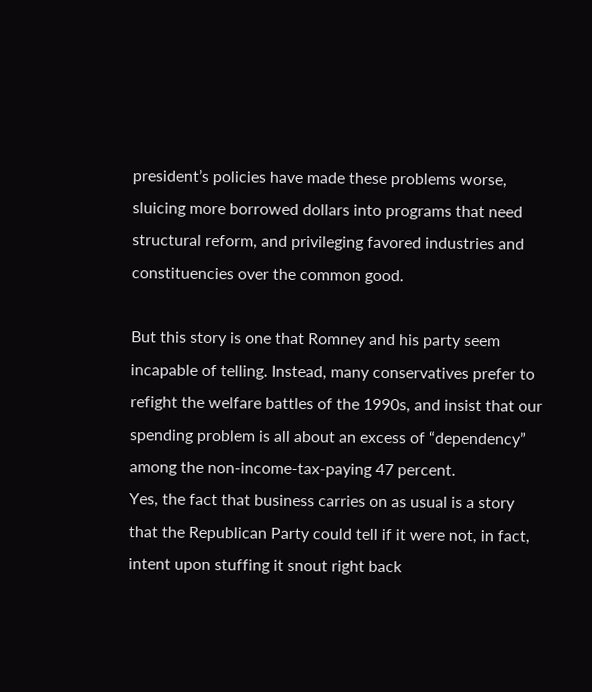president’s policies have made these problems worse, sluicing more borrowed dollars into programs that need structural reform, and privileging favored industries and constituencies over the common good.

But this story is one that Romney and his party seem incapable of telling. Instead, many conservatives prefer to refight the welfare battles of the 1990s, and insist that our spending problem is all about an excess of “dependency” among the non-income-tax-paying 47 percent.
Yes, the fact that business carries on as usual is a story that the Republican Party could tell if it were not, in fact, intent upon stuffing it snout right back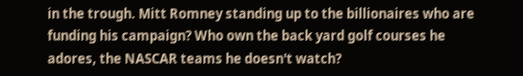in the trough. Mitt Romney standing up to the billionaires who are funding his campaign? Who own the back yard golf courses he adores, the NASCAR teams he doesn't watch?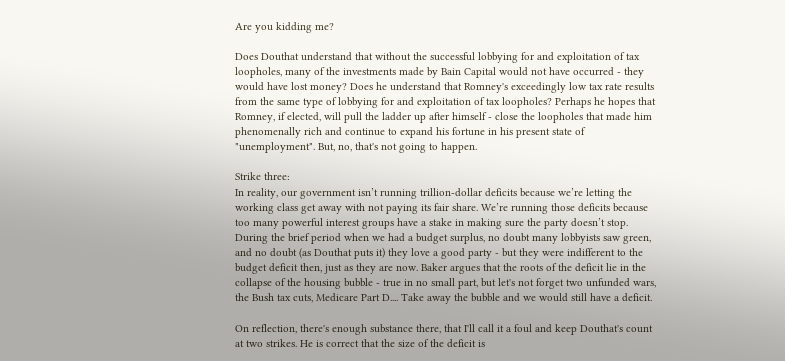Are you kidding me?

Does Douthat understand that without the successful lobbying for and exploitation of tax loopholes, many of the investments made by Bain Capital would not have occurred - they would have lost money? Does he understand that Romney's exceedingly low tax rate results from the same type of lobbying for and exploitation of tax loopholes? Perhaps he hopes that Romney, if elected, will pull the ladder up after himself - close the loopholes that made him phenomenally rich and continue to expand his fortune in his present state of "unemployment". But, no, that's not going to happen.

Strike three:
In reality, our government isn’t running trillion-dollar deficits because we’re letting the working class get away with not paying its fair share. We’re running those deficits because too many powerful interest groups have a stake in making sure the party doesn’t stop.
During the brief period when we had a budget surplus, no doubt many lobbyists saw green, and no doubt (as Douthat puts it) they love a good party - but they were indifferent to the budget deficit then, just as they are now. Baker argues that the roots of the deficit lie in the collapse of the housing bubble - true in no small part, but let's not forget two unfunded wars, the Bush tax cuts, Medicare Part D.... Take away the bubble and we would still have a deficit.

On reflection, there's enough substance there, that I'll call it a foul and keep Douthat's count at two strikes. He is correct that the size of the deficit is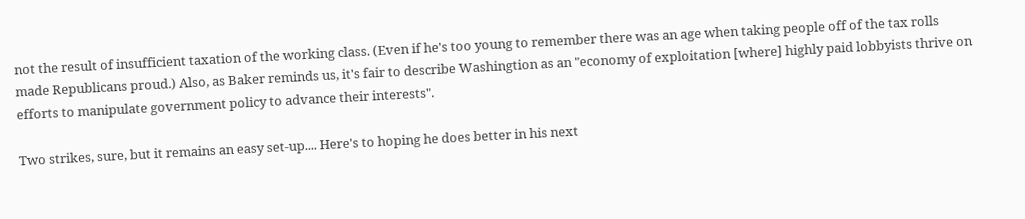not the result of insufficient taxation of the working class. (Even if he's too young to remember there was an age when taking people off of the tax rolls made Republicans proud.) Also, as Baker reminds us, it's fair to describe Washingtion as an "economy of exploitation [where] highly paid lobbyists thrive on efforts to manipulate government policy to advance their interests".

Two strikes, sure, but it remains an easy set-up.... Here's to hoping he does better in his next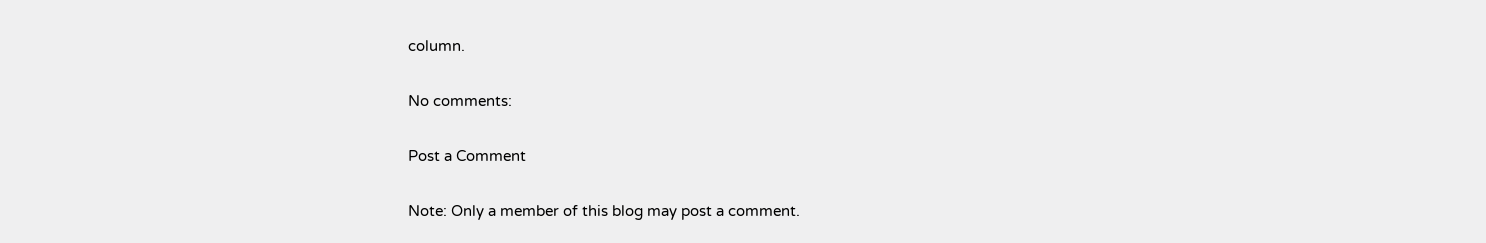column.

No comments:

Post a Comment

Note: Only a member of this blog may post a comment.